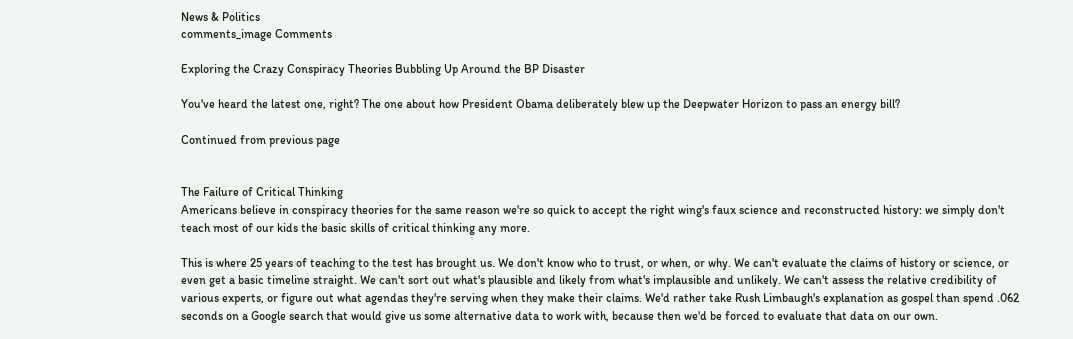News & Politics
comments_image Comments

Exploring the Crazy Conspiracy Theories Bubbling Up Around the BP Disaster

You've heard the latest one, right? The one about how President Obama deliberately blew up the Deepwater Horizon to pass an energy bill?

Continued from previous page


The Failure of Critical Thinking
Americans believe in conspiracy theories for the same reason we're so quick to accept the right wing's faux science and reconstructed history: we simply don't teach most of our kids the basic skills of critical thinking any more.

This is where 25 years of teaching to the test has brought us. We don't know who to trust, or when, or why. We can't evaluate the claims of history or science, or even get a basic timeline straight. We can't sort out what's plausible and likely from what's implausible and unlikely. We can't assess the relative credibility of various experts, or figure out what agendas they're serving when they make their claims. We'd rather take Rush Limbaugh's explanation as gospel than spend .062 seconds on a Google search that would give us some alternative data to work with, because then we'd be forced to evaluate that data on our own.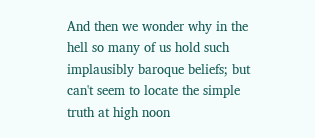And then we wonder why in the hell so many of us hold such implausibly baroque beliefs; but can't seem to locate the simple truth at high noon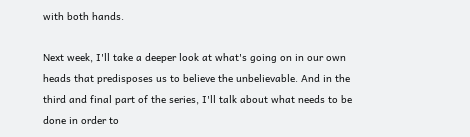with both hands.

Next week, I'll take a deeper look at what's going on in our own heads that predisposes us to believe the unbelievable. And in the third and final part of the series, I'll talk about what needs to be done in order to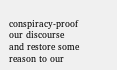conspiracy-proof our discourse and restore some reason to our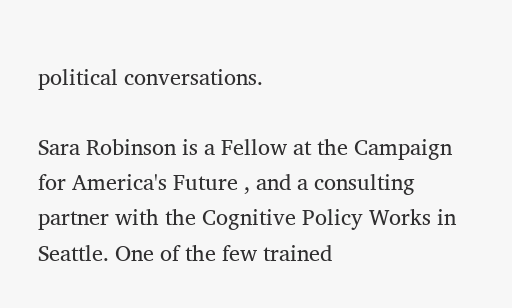political conversations.

Sara Robinson is a Fellow at the Campaign for America's Future , and a consulting partner with the Cognitive Policy Works in Seattle. One of the few trained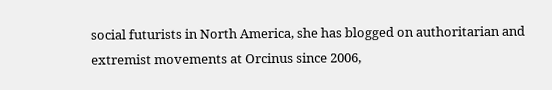social futurists in North America, she has blogged on authoritarian and extremist movements at Orcinus since 2006,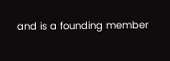and is a founding member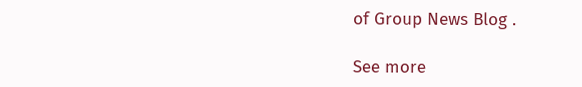of Group News Blog .

See more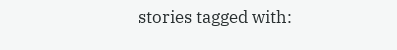stories tagged with: